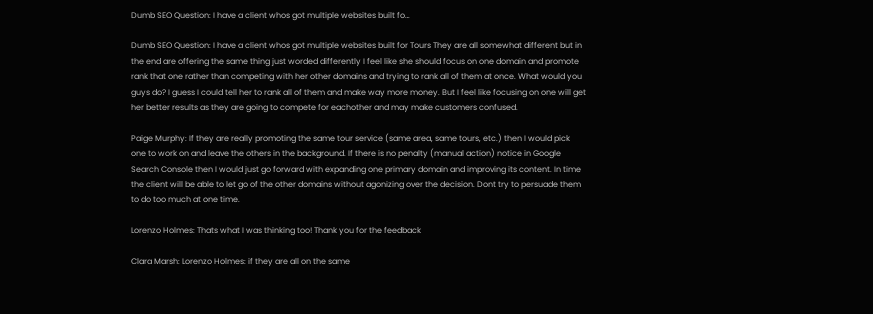Dumb SEO Question: I have a client whos got multiple websites built fo…

Dumb SEO Question: I have a client whos got multiple websites built for Tours They are all somewhat different but in the end are offering the same thing just worded differently I feel like she should focus on one domain and promote rank that one rather than competing with her other domains and trying to rank all of them at once. What would you guys do? I guess I could tell her to rank all of them and make way more money. But I feel like focusing on one will get her better results as they are going to compete for eachother and may make customers confused.

Paige Murphy: If they are really promoting the same tour service (same area, same tours, etc.) then I would pick one to work on and leave the others in the background. If there is no penalty (manual action) notice in Google Search Console then I would just go forward with expanding one primary domain and improving its content. In time the client will be able to let go of the other domains without agonizing over the decision. Dont try to persuade them to do too much at one time.

Lorenzo Holmes: Thats what I was thinking too! Thank you for the feedback

Clara Marsh: Lorenzo Holmes: if they are all on the same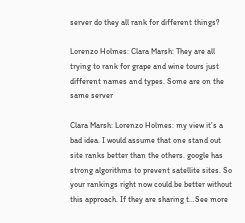server do they all rank for different things?

Lorenzo Holmes: Clara Marsh: They are all trying to rank for grape and wine tours just different names and types. Some are on the same server

Clara Marsh: Lorenzo Holmes: my view it’s a bad idea. I would assume that one stand out site ranks better than the others. google has strong algorithms to prevent satellite sites. So your rankings right now could be better without this approach. If they are sharing t…See more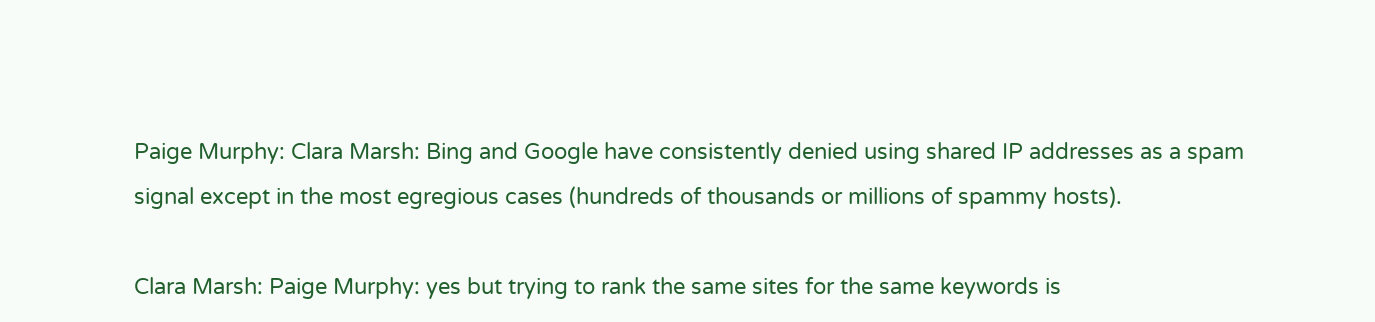Paige Murphy: Clara Marsh: Bing and Google have consistently denied using shared IP addresses as a spam signal except in the most egregious cases (hundreds of thousands or millions of spammy hosts).

Clara Marsh: Paige Murphy: yes but trying to rank the same sites for the same keywords is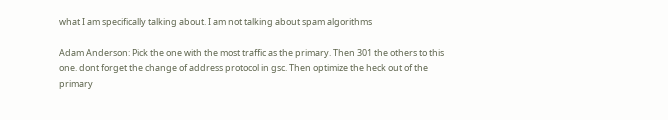what I am specifically talking about. I am not talking about spam algorithms

Adam Anderson: Pick the one with the most traffic as the primary. Then 301 the others to this one. dont forget the change of address protocol in gsc. Then optimize the heck out of the primary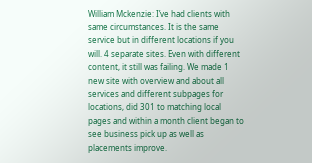William Mckenzie: I’ve had clients with same circumstances. It is the same service but in different locations if you will. 4 separate sites. Even with different content, it still was failing. We made 1 new site with overview and about all services and different subpages for locations, did 301 to matching local pages and within a month client began to see business pick up as well as placements improve.